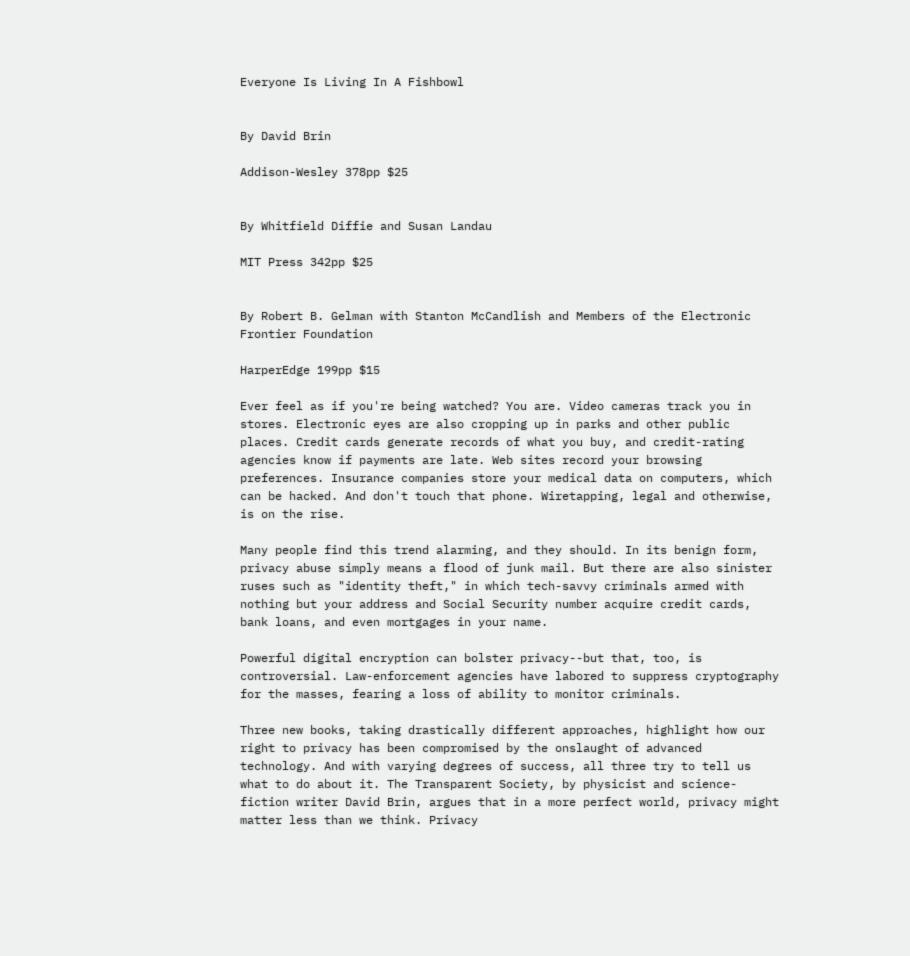Everyone Is Living In A Fishbowl


By David Brin

Addison-Wesley 378pp $25


By Whitfield Diffie and Susan Landau

MIT Press 342pp $25


By Robert B. Gelman with Stanton McCandlish and Members of the Electronic Frontier Foundation

HarperEdge 199pp $15

Ever feel as if you're being watched? You are. Video cameras track you in stores. Electronic eyes are also cropping up in parks and other public places. Credit cards generate records of what you buy, and credit-rating agencies know if payments are late. Web sites record your browsing preferences. Insurance companies store your medical data on computers, which can be hacked. And don't touch that phone. Wiretapping, legal and otherwise, is on the rise.

Many people find this trend alarming, and they should. In its benign form, privacy abuse simply means a flood of junk mail. But there are also sinister ruses such as "identity theft," in which tech-savvy criminals armed with nothing but your address and Social Security number acquire credit cards, bank loans, and even mortgages in your name.

Powerful digital encryption can bolster privacy--but that, too, is controversial. Law-enforcement agencies have labored to suppress cryptography for the masses, fearing a loss of ability to monitor criminals.

Three new books, taking drastically different approaches, highlight how our right to privacy has been compromised by the onslaught of advanced technology. And with varying degrees of success, all three try to tell us what to do about it. The Transparent Society, by physicist and science-fiction writer David Brin, argues that in a more perfect world, privacy might matter less than we think. Privacy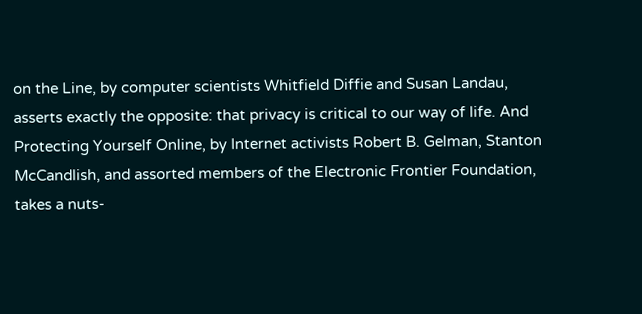on the Line, by computer scientists Whitfield Diffie and Susan Landau, asserts exactly the opposite: that privacy is critical to our way of life. And Protecting Yourself Online, by Internet activists Robert B. Gelman, Stanton McCandlish, and assorted members of the Electronic Frontier Foundation, takes a nuts-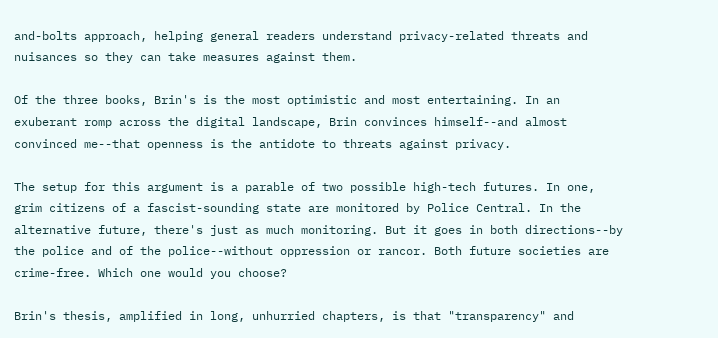and-bolts approach, helping general readers understand privacy-related threats and nuisances so they can take measures against them.

Of the three books, Brin's is the most optimistic and most entertaining. In an exuberant romp across the digital landscape, Brin convinces himself--and almost convinced me--that openness is the antidote to threats against privacy.

The setup for this argument is a parable of two possible high-tech futures. In one, grim citizens of a fascist-sounding state are monitored by Police Central. In the alternative future, there's just as much monitoring. But it goes in both directions--by the police and of the police--without oppression or rancor. Both future societies are crime-free. Which one would you choose?

Brin's thesis, amplified in long, unhurried chapters, is that "transparency" and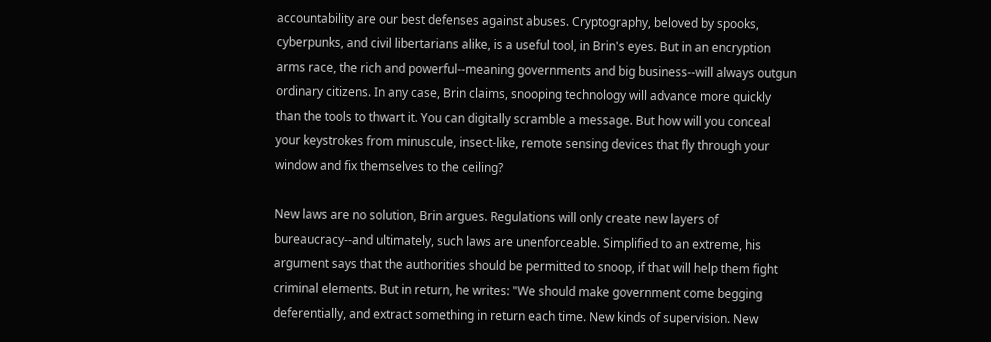accountability are our best defenses against abuses. Cryptography, beloved by spooks, cyberpunks, and civil libertarians alike, is a useful tool, in Brin's eyes. But in an encryption arms race, the rich and powerful--meaning governments and big business--will always outgun ordinary citizens. In any case, Brin claims, snooping technology will advance more quickly than the tools to thwart it. You can digitally scramble a message. But how will you conceal your keystrokes from minuscule, insect-like, remote sensing devices that fly through your window and fix themselves to the ceiling?

New laws are no solution, Brin argues. Regulations will only create new layers of bureaucracy--and ultimately, such laws are unenforceable. Simplified to an extreme, his argument says that the authorities should be permitted to snoop, if that will help them fight criminal elements. But in return, he writes: "We should make government come begging deferentially, and extract something in return each time. New kinds of supervision. New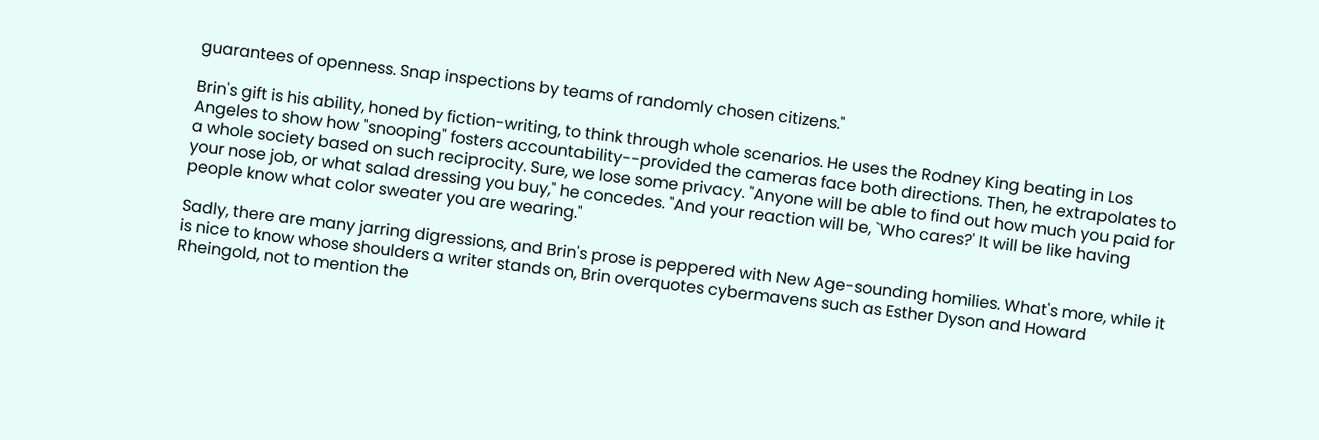guarantees of openness. Snap inspections by teams of randomly chosen citizens."

Brin's gift is his ability, honed by fiction-writing, to think through whole scenarios. He uses the Rodney King beating in Los Angeles to show how "snooping" fosters accountability--provided the cameras face both directions. Then, he extrapolates to a whole society based on such reciprocity. Sure, we lose some privacy. "Anyone will be able to find out how much you paid for your nose job, or what salad dressing you buy," he concedes. "And your reaction will be, `Who cares?' It will be like having people know what color sweater you are wearing."

Sadly, there are many jarring digressions, and Brin's prose is peppered with New Age-sounding homilies. What's more, while it is nice to know whose shoulders a writer stands on, Brin overquotes cybermavens such as Esther Dyson and Howard Rheingold, not to mention the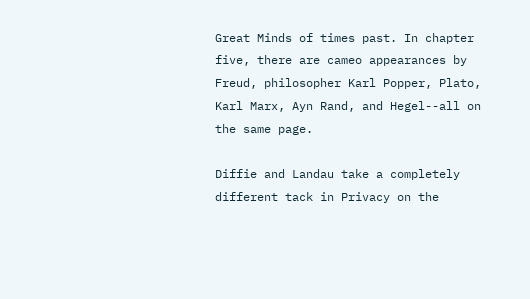Great Minds of times past. In chapter five, there are cameo appearances by Freud, philosopher Karl Popper, Plato, Karl Marx, Ayn Rand, and Hegel--all on the same page.

Diffie and Landau take a completely different tack in Privacy on the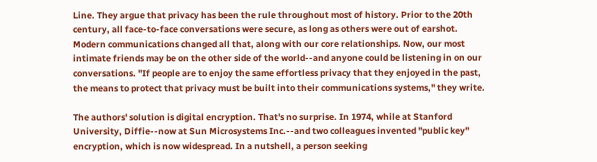Line. They argue that privacy has been the rule throughout most of history. Prior to the 20th century, all face-to-face conversations were secure, as long as others were out of earshot. Modern communications changed all that, along with our core relationships. Now, our most intimate friends may be on the other side of the world--and anyone could be listening in on our conversations. "If people are to enjoy the same effortless privacy that they enjoyed in the past, the means to protect that privacy must be built into their communications systems," they write.

The authors' solution is digital encryption. That's no surprise. In 1974, while at Stanford University, Diffie--now at Sun Microsystems Inc.--and two colleagues invented "public key" encryption, which is now widespread. In a nutshell, a person seeking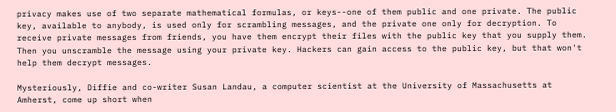privacy makes use of two separate mathematical formulas, or keys--one of them public and one private. The public key, available to anybody, is used only for scrambling messages, and the private one only for decryption. To receive private messages from friends, you have them encrypt their files with the public key that you supply them. Then you unscramble the message using your private key. Hackers can gain access to the public key, but that won't help them decrypt messages.

Mysteriously, Diffie and co-writer Susan Landau, a computer scientist at the University of Massachusetts at Amherst, come up short when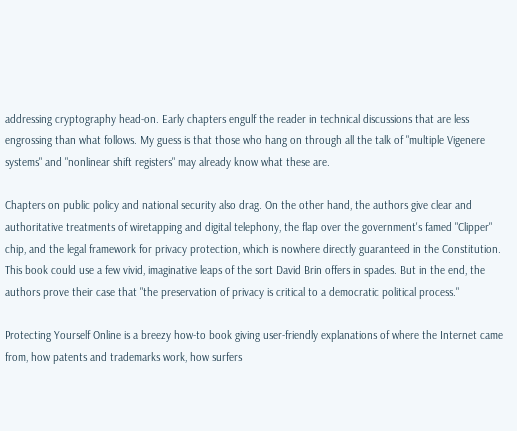addressing cryptography head-on. Early chapters engulf the reader in technical discussions that are less engrossing than what follows. My guess is that those who hang on through all the talk of "multiple Vigenere systems" and "nonlinear shift registers" may already know what these are.

Chapters on public policy and national security also drag. On the other hand, the authors give clear and authoritative treatments of wiretapping and digital telephony, the flap over the government's famed "Clipper" chip, and the legal framework for privacy protection, which is nowhere directly guaranteed in the Constitution. This book could use a few vivid, imaginative leaps of the sort David Brin offers in spades. But in the end, the authors prove their case that "the preservation of privacy is critical to a democratic political process."

Protecting Yourself Online is a breezy how-to book giving user-friendly explanations of where the Internet came from, how patents and trademarks work, how surfers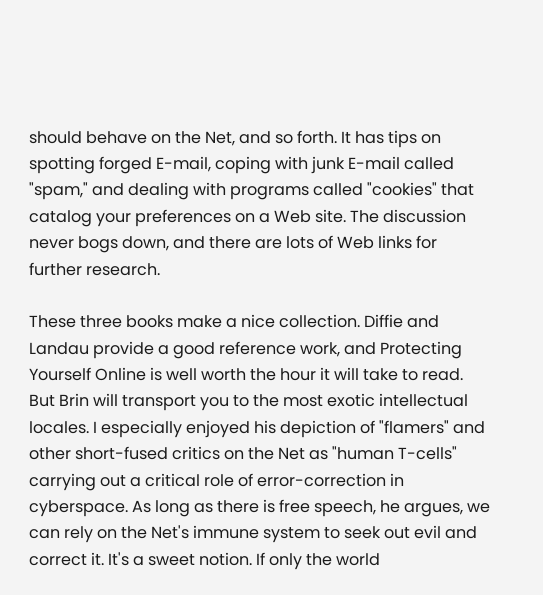should behave on the Net, and so forth. It has tips on spotting forged E-mail, coping with junk E-mail called "spam," and dealing with programs called "cookies" that catalog your preferences on a Web site. The discussion never bogs down, and there are lots of Web links for further research.

These three books make a nice collection. Diffie and Landau provide a good reference work, and Protecting Yourself Online is well worth the hour it will take to read. But Brin will transport you to the most exotic intellectual locales. I especially enjoyed his depiction of "flamers" and other short-fused critics on the Net as "human T-cells" carrying out a critical role of error-correction in cyberspace. As long as there is free speech, he argues, we can rely on the Net's immune system to seek out evil and correct it. It's a sweet notion. If only the world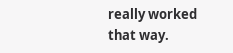really worked that way.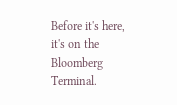Before it's here, it's on the Bloomberg Terminal.